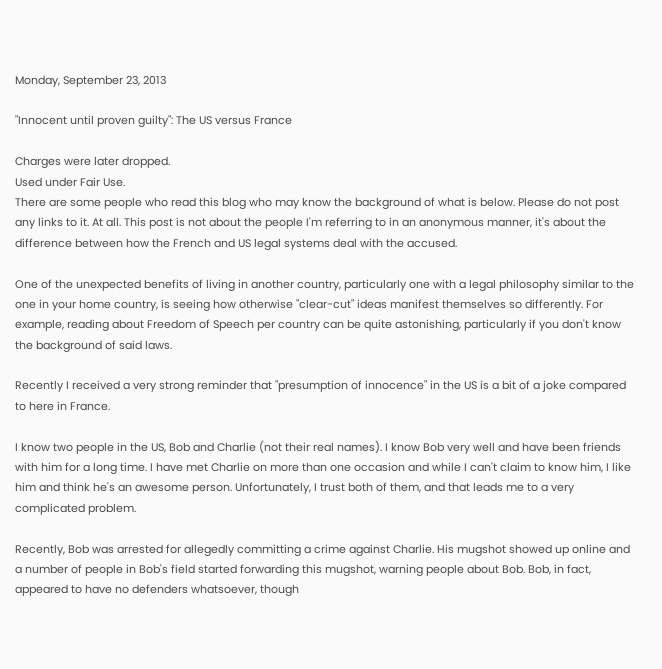Monday, September 23, 2013

"Innocent until proven guilty": The US versus France

Charges were later dropped.
Used under Fair Use.
There are some people who read this blog who may know the background of what is below. Please do not post any links to it. At all. This post is not about the people I'm referring to in an anonymous manner, it's about the difference between how the French and US legal systems deal with the accused.

One of the unexpected benefits of living in another country, particularly one with a legal philosophy similar to the one in your home country, is seeing how otherwise "clear-cut" ideas manifest themselves so differently. For example, reading about Freedom of Speech per country can be quite astonishing, particularly if you don't know the background of said laws.

Recently I received a very strong reminder that "presumption of innocence" in the US is a bit of a joke compared to here in France.

I know two people in the US, Bob and Charlie (not their real names). I know Bob very well and have been friends with him for a long time. I have met Charlie on more than one occasion and while I can't claim to know him, I like him and think he's an awesome person. Unfortunately, I trust both of them, and that leads me to a very complicated problem.

Recently, Bob was arrested for allegedly committing a crime against Charlie. His mugshot showed up online and a number of people in Bob's field started forwarding this mugshot, warning people about Bob. Bob, in fact, appeared to have no defenders whatsoever, though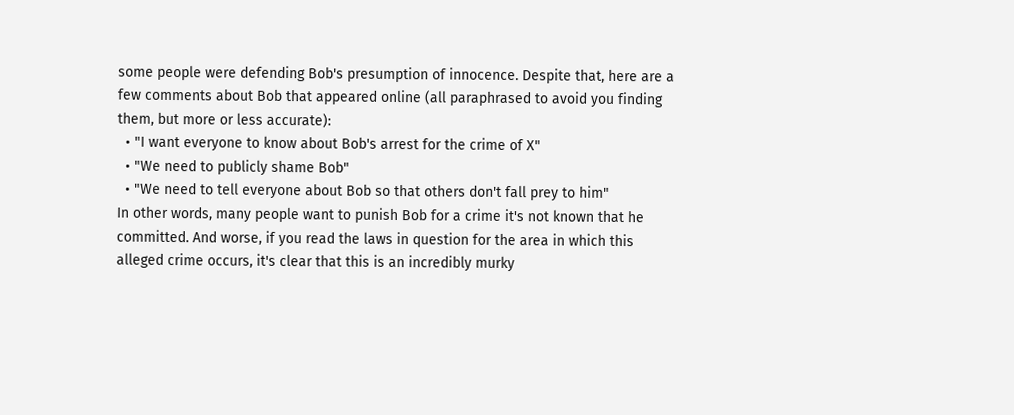some people were defending Bob's presumption of innocence. Despite that, here are a few comments about Bob that appeared online (all paraphrased to avoid you finding them, but more or less accurate):
  • "I want everyone to know about Bob's arrest for the crime of X"
  • "We need to publicly shame Bob"
  • "We need to tell everyone about Bob so that others don't fall prey to him"
In other words, many people want to punish Bob for a crime it's not known that he committed. And worse, if you read the laws in question for the area in which this alleged crime occurs, it's clear that this is an incredibly murky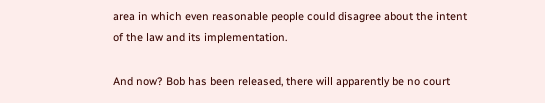area in which even reasonable people could disagree about the intent of the law and its implementation.

And now? Bob has been released, there will apparently be no court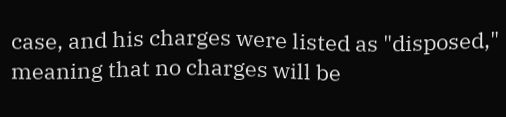case, and his charges were listed as "disposed," meaning that no charges will be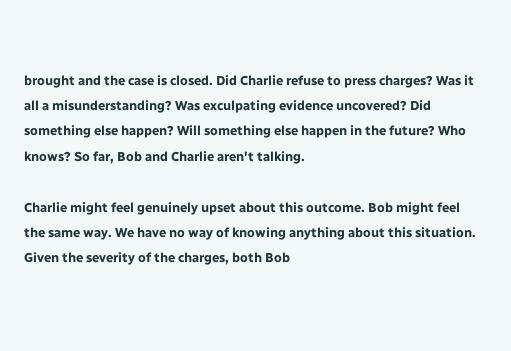brought and the case is closed. Did Charlie refuse to press charges? Was it all a misunderstanding? Was exculpating evidence uncovered? Did something else happen? Will something else happen in the future? Who knows? So far, Bob and Charlie aren't talking.

Charlie might feel genuinely upset about this outcome. Bob might feel the same way. We have no way of knowing anything about this situation. Given the severity of the charges, both Bob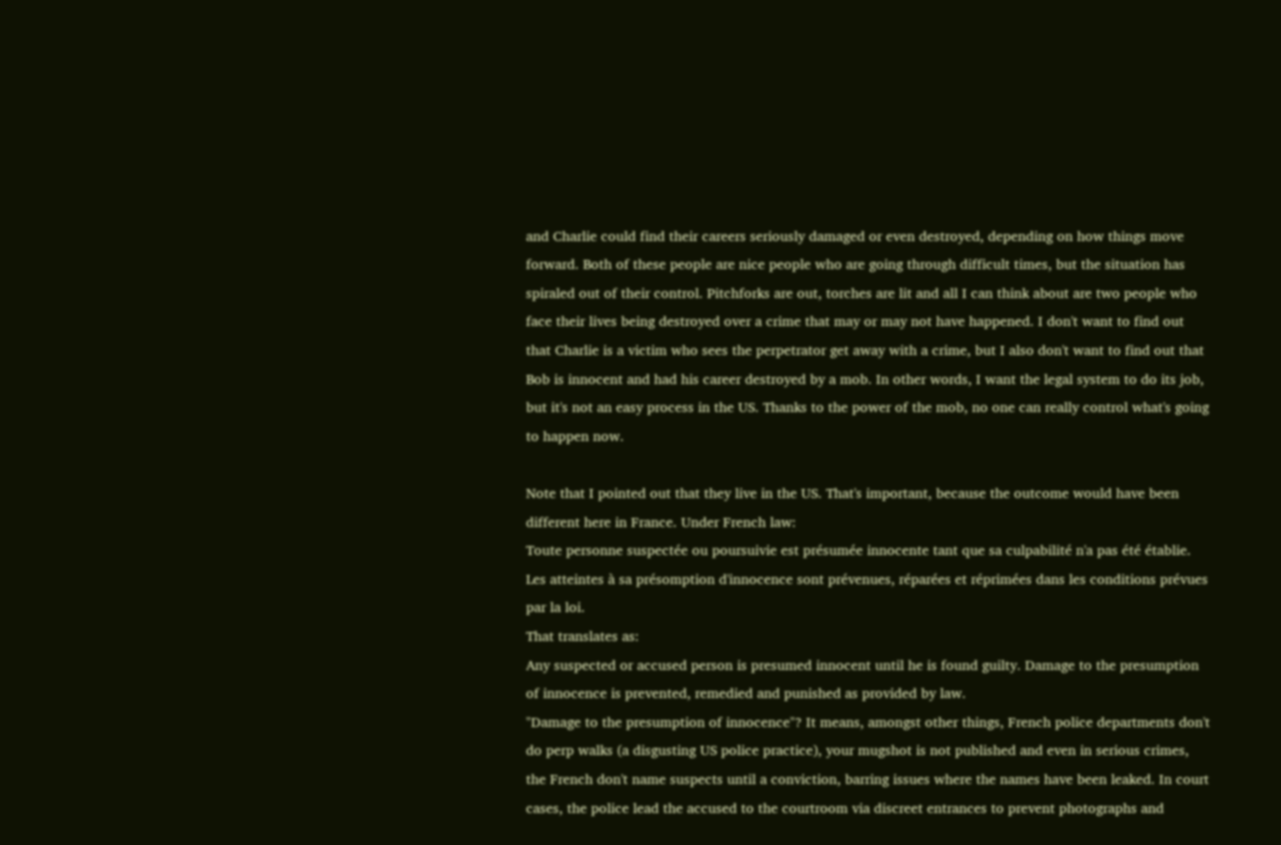and Charlie could find their careers seriously damaged or even destroyed, depending on how things move forward. Both of these people are nice people who are going through difficult times, but the situation has spiraled out of their control. Pitchforks are out, torches are lit and all I can think about are two people who face their lives being destroyed over a crime that may or may not have happened. I don't want to find out that Charlie is a victim who sees the perpetrator get away with a crime, but I also don't want to find out that Bob is innocent and had his career destroyed by a mob. In other words, I want the legal system to do its job, but it's not an easy process in the US. Thanks to the power of the mob, no one can really control what's going to happen now.

Note that I pointed out that they live in the US. That's important, because the outcome would have been different here in France. Under French law:
Toute personne suspectée ou poursuivie est présumée innocente tant que sa culpabilité n'a pas été établie. Les atteintes à sa présomption d'innocence sont prévenues, réparées et réprimées dans les conditions prévues par la loi.
That translates as:
Any suspected or accused person is presumed innocent until he is found guilty. Damage to the presumption of innocence is prevented, remedied and punished as provided by law.
"Damage to the presumption of innocence"? It means, amongst other things, French police departments don't do perp walks (a disgusting US police practice), your mugshot is not published and even in serious crimes, the French don't name suspects until a conviction, barring issues where the names have been leaked. In court cases, the police lead the accused to the courtroom via discreet entrances to prevent photographs and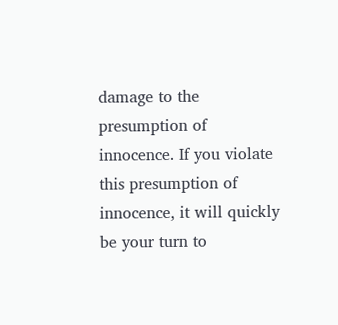damage to the presumption of innocence. If you violate this presumption of innocence, it will quickly be your turn to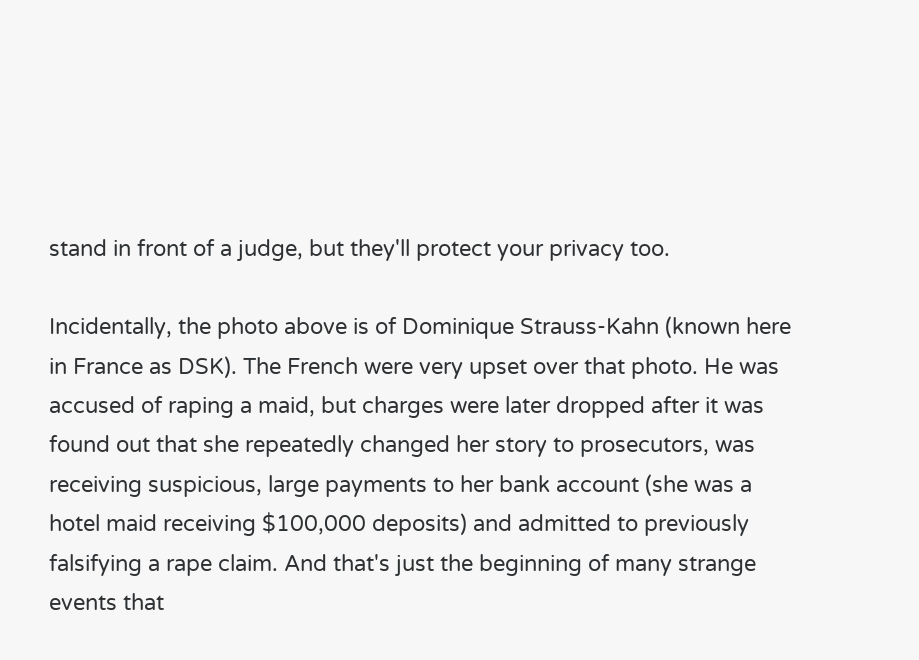stand in front of a judge, but they'll protect your privacy too.

Incidentally, the photo above is of Dominique Strauss-Kahn (known here in France as DSK). The French were very upset over that photo. He was accused of raping a maid, but charges were later dropped after it was found out that she repeatedly changed her story to prosecutors, was receiving suspicious, large payments to her bank account (she was a hotel maid receiving $100,000 deposits) and admitted to previously falsifying a rape claim. And that's just the beginning of many strange events that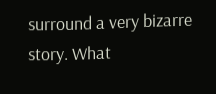surround a very bizarre story. What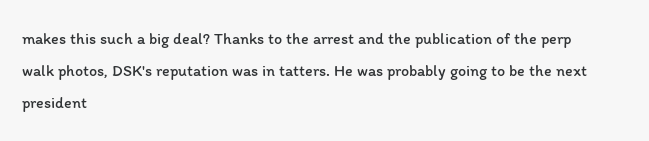makes this such a big deal? Thanks to the arrest and the publication of the perp walk photos, DSK's reputation was in tatters. He was probably going to be the next president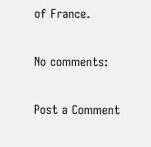of France.

No comments:

Post a Comment